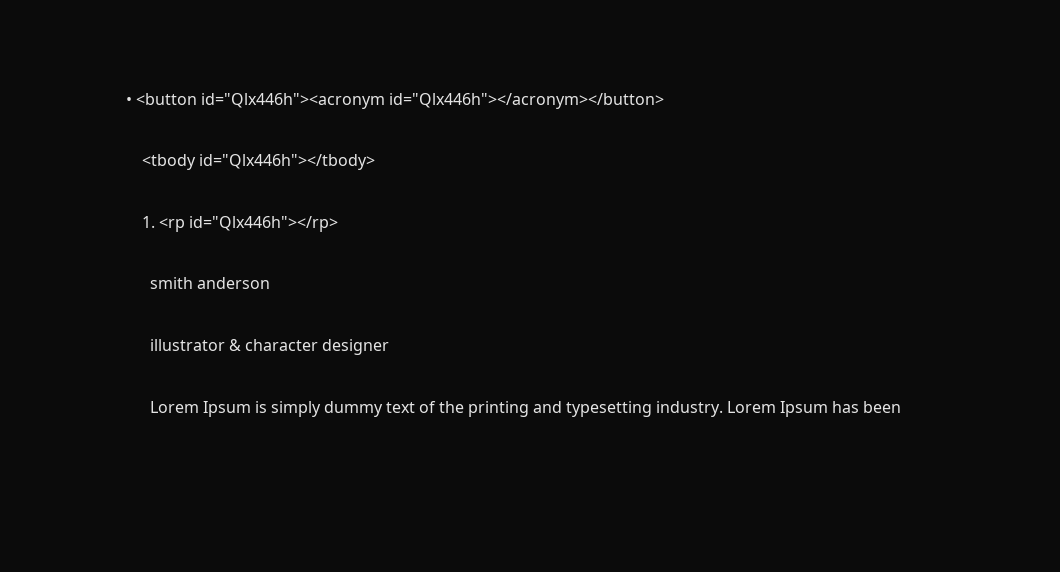• <button id="Qlx446h"><acronym id="Qlx446h"></acronym></button>

    <tbody id="Qlx446h"></tbody>

    1. <rp id="Qlx446h"></rp>

      smith anderson

      illustrator & character designer

      Lorem Ipsum is simply dummy text of the printing and typesetting industry. Lorem Ipsum has been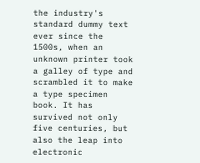the industry's standard dummy text ever since the 1500s, when an unknown printer took a galley of type and scrambled it to make a type specimen book. It has survived not only five centuries, but also the leap into electronic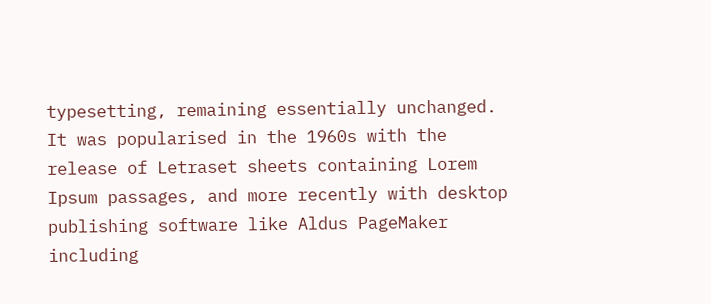typesetting, remaining essentially unchanged. It was popularised in the 1960s with the release of Letraset sheets containing Lorem Ipsum passages, and more recently with desktop publishing software like Aldus PageMaker including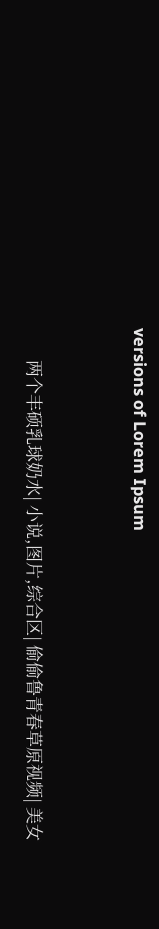versions of Lorem Ipsum


        两个丰硕乳球奶水| 小说,图片,综合区| 偷偷鲁青春草原视频| 美女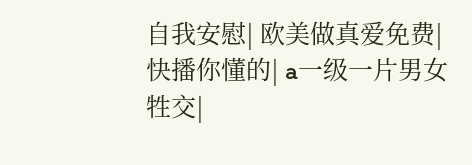自我安慰| 欧美做真爱免费| 快播你懂的| a一级一片男女牲交|